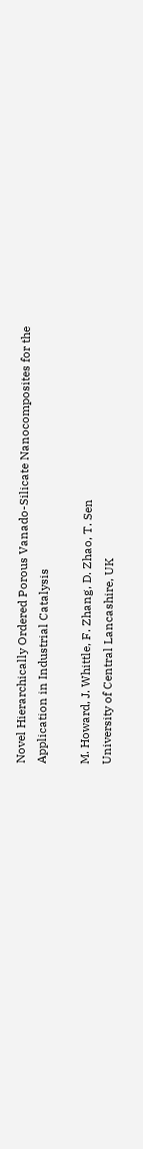Novel Hierarchically Ordered Porous Vanado-Silicate Nanocomposites for the Application in Industrial Catalysis

M. Howard, J. Whittle, F. Zhang, D. Zhao, T. Sen
University of Central Lancashire, UK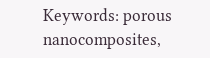Keywords: porous nanocomposites,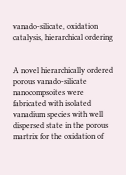vanado-silicate, oxidation catalysis, hierarchical ordering


A novel hierarchically ordered porous vanado-silicate nanocompsoites were fabricated with isolated vanadium species with well dispersed state in the porous martrix for the oxidation of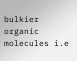bulkier organic molecules i.e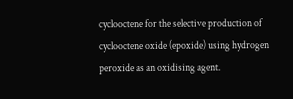cyclooctene for the selective production of cyclooctene oxide (epoxide) using hydrogen peroxide as an oxidising agent.